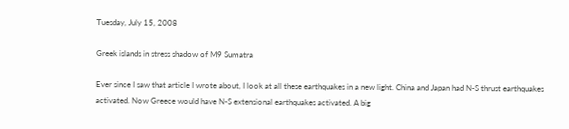Tuesday, July 15, 2008

Greek islands in stress shadow of M9 Sumatra

Ever since I saw that article I wrote about, I look at all these earthquakes in a new light. China and Japan had N-S thrust earthquakes activated. Now Greece would have N-S extensional earthquakes activated. A big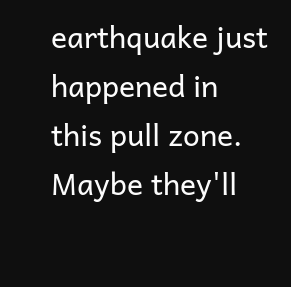earthquake just happened in this pull zone. Maybe they'll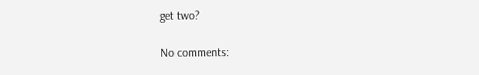get two?

No comments: